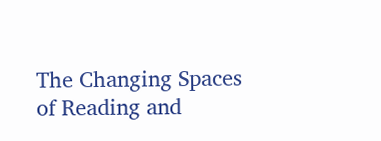The Changing Spaces of Reading and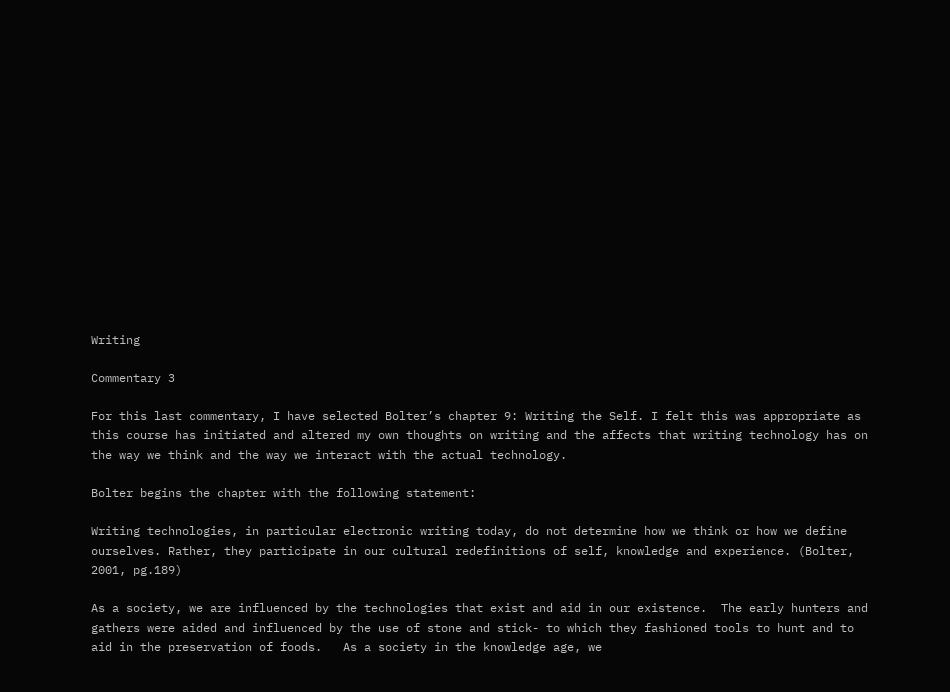Writing

Commentary 3

For this last commentary, I have selected Bolter’s chapter 9: Writing the Self. I felt this was appropriate as this course has initiated and altered my own thoughts on writing and the affects that writing technology has on the way we think and the way we interact with the actual technology.

Bolter begins the chapter with the following statement:

Writing technologies, in particular electronic writing today, do not determine how we think or how we define ourselves. Rather, they participate in our cultural redefinitions of self, knowledge and experience. (Bolter, 2001, pg.189)

As a society, we are influenced by the technologies that exist and aid in our existence.  The early hunters and gathers were aided and influenced by the use of stone and stick- to which they fashioned tools to hunt and to aid in the preservation of foods.   As a society in the knowledge age, we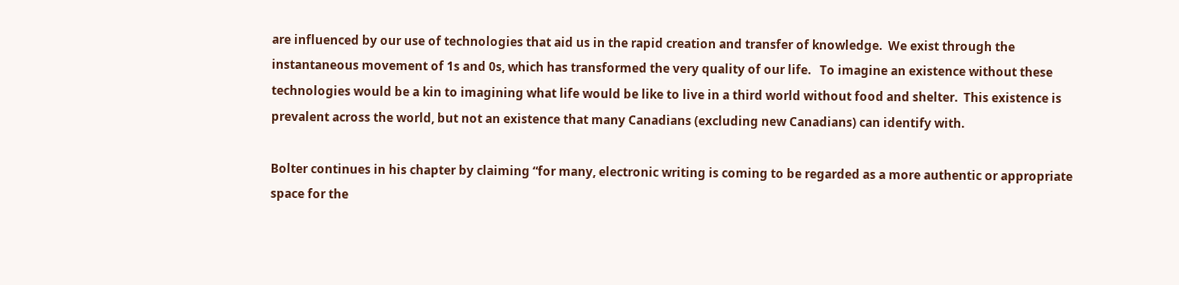are influenced by our use of technologies that aid us in the rapid creation and transfer of knowledge.  We exist through the instantaneous movement of 1s and 0s, which has transformed the very quality of our life.   To imagine an existence without these technologies would be a kin to imagining what life would be like to live in a third world without food and shelter.  This existence is prevalent across the world, but not an existence that many Canadians (excluding new Canadians) can identify with.

Bolter continues in his chapter by claiming “for many, electronic writing is coming to be regarded as a more authentic or appropriate space for the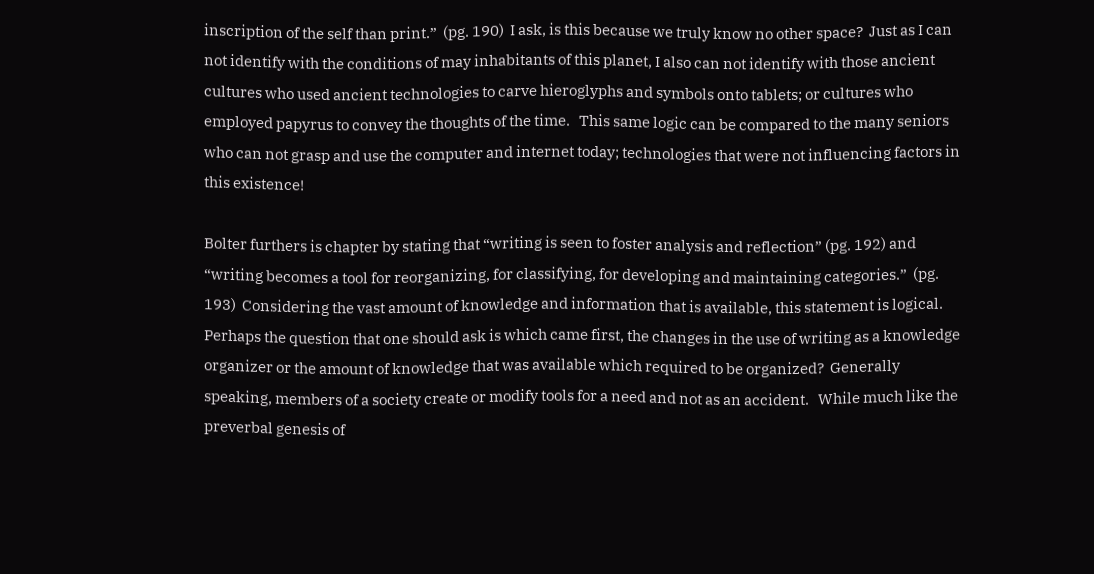inscription of the self than print.”  (pg. 190)  I ask, is this because we truly know no other space?  Just as I can not identify with the conditions of may inhabitants of this planet, I also can not identify with those ancient cultures who used ancient technologies to carve hieroglyphs and symbols onto tablets; or cultures who employed papyrus to convey the thoughts of the time.   This same logic can be compared to the many seniors who can not grasp and use the computer and internet today; technologies that were not influencing factors in this existence!

Bolter furthers is chapter by stating that “writing is seen to foster analysis and reflection” (pg. 192) and “writing becomes a tool for reorganizing, for classifying, for developing and maintaining categories.”  (pg. 193)  Considering the vast amount of knowledge and information that is available, this statement is logical.  Perhaps the question that one should ask is which came first, the changes in the use of writing as a knowledge organizer or the amount of knowledge that was available which required to be organized?  Generally speaking, members of a society create or modify tools for a need and not as an accident.   While much like the preverbal genesis of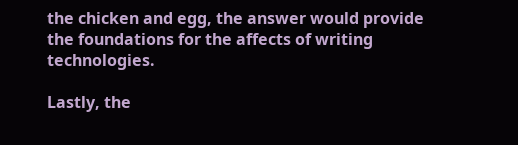the chicken and egg, the answer would provide the foundations for the affects of writing technologies.

Lastly, the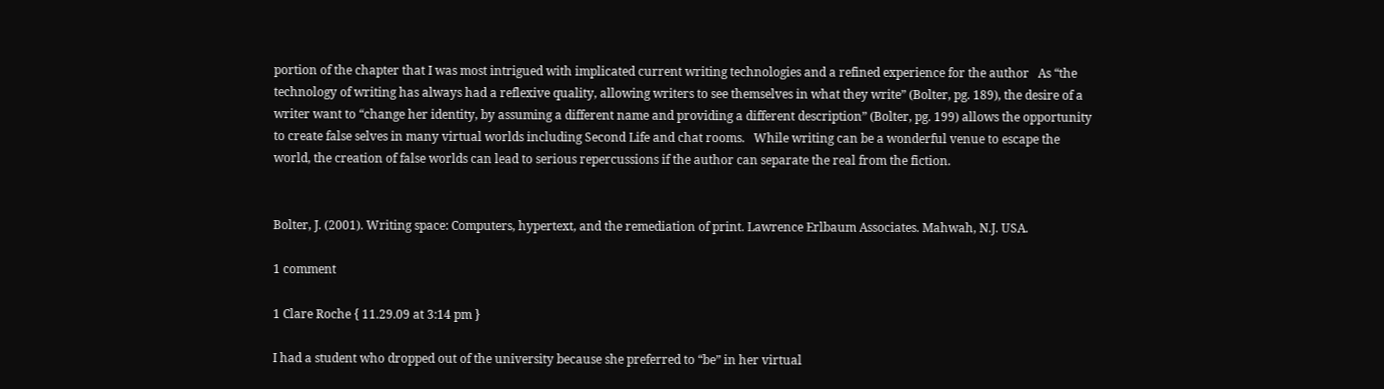portion of the chapter that I was most intrigued with implicated current writing technologies and a refined experience for the author   As “the technology of writing has always had a reflexive quality, allowing writers to see themselves in what they write” (Bolter, pg. 189), the desire of a writer want to “change her identity, by assuming a different name and providing a different description” (Bolter, pg. 199) allows the opportunity to create false selves in many virtual worlds including Second Life and chat rooms.   While writing can be a wonderful venue to escape the world, the creation of false worlds can lead to serious repercussions if the author can separate the real from the fiction.


Bolter, J. (2001). Writing space: Computers, hypertext, and the remediation of print. Lawrence Erlbaum Associates. Mahwah, N.J. USA.

1 comment

1 Clare Roche { 11.29.09 at 3:14 pm }

I had a student who dropped out of the university because she preferred to “be” in her virtual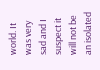world. It was very sad and I suspect it will not be an isolated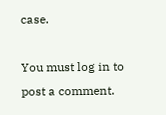case.

You must log in to post a comment.